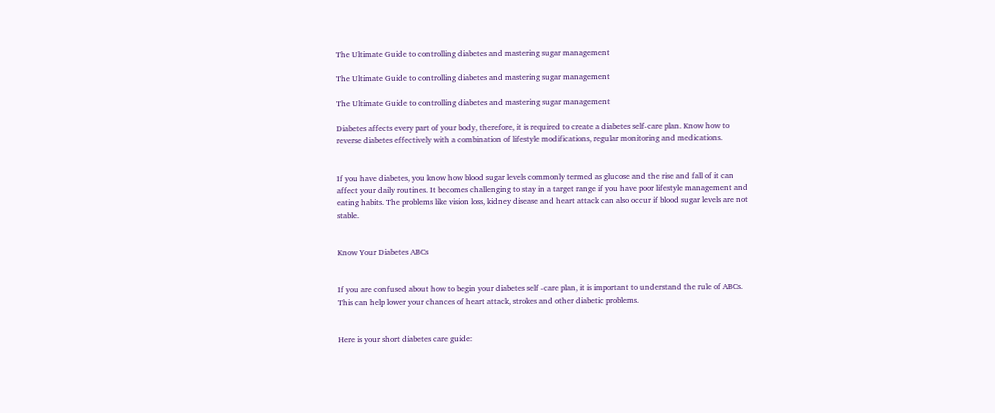The Ultimate Guide to controlling diabetes and mastering sugar management

The Ultimate Guide to controlling diabetes and mastering sugar management

The Ultimate Guide to controlling diabetes and mastering sugar management

Diabetes affects every part of your body, therefore, it is required to create a diabetes self-care plan. Know how to reverse diabetes effectively with a combination of lifestyle modifications, regular monitoring and medications.


If you have diabetes, you know how blood sugar levels commonly termed as glucose and the rise and fall of it can affect your daily routines. It becomes challenging to stay in a target range if you have poor lifestyle management and eating habits. The problems like vision loss, kidney disease and heart attack can also occur if blood sugar levels are not stable.


Know Your Diabetes ABCs


If you are confused about how to begin your diabetes self -care plan, it is important to understand the rule of ABCs. This can help lower your chances of heart attack, strokes and other diabetic problems.


Here is your short diabetes care guide: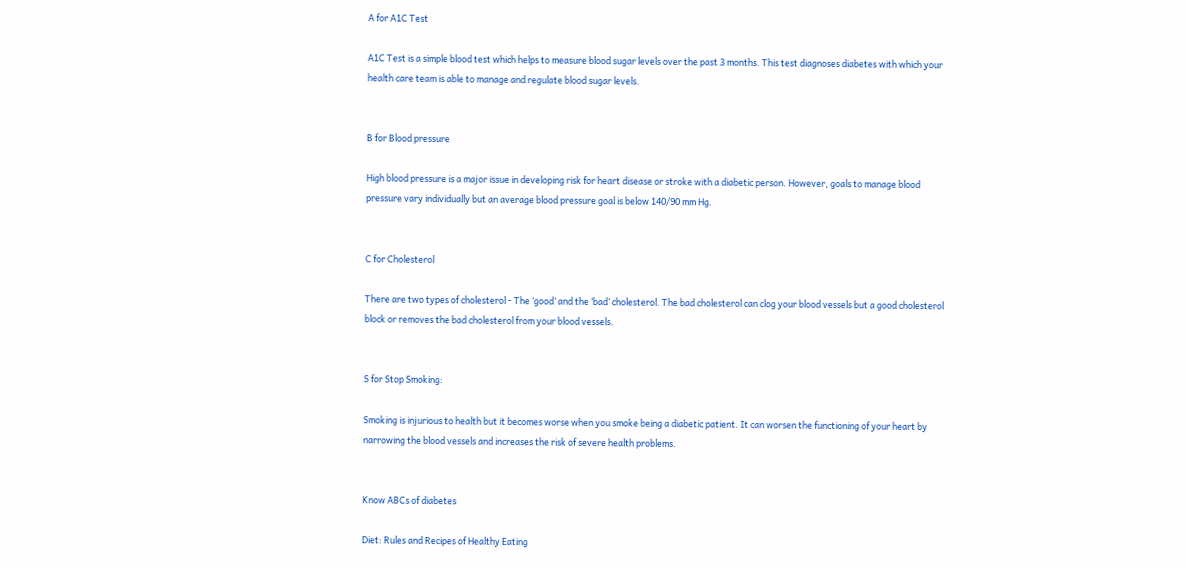A for A1C Test

A1C Test is a simple blood test which helps to measure blood sugar levels over the past 3 months. This test diagnoses diabetes with which your health care team is able to manage and regulate blood sugar levels.


B for Blood pressure

High blood pressure is a major issue in developing risk for heart disease or stroke with a diabetic person. However, goals to manage blood pressure vary individually but an average blood pressure goal is below 140/90 mm Hg.


C for Cholesterol

There are two types of cholesterol - The ‘good’ and the ‘bad’ cholesterol. The bad cholesterol can clog your blood vessels but a good cholesterol block or removes the bad cholesterol from your blood vessels.


S for Stop Smoking:

Smoking is injurious to health but it becomes worse when you smoke being a diabetic patient. It can worsen the functioning of your heart by narrowing the blood vessels and increases the risk of severe health problems.


Know ABCs of diabetes

Diet: Rules and Recipes of Healthy Eating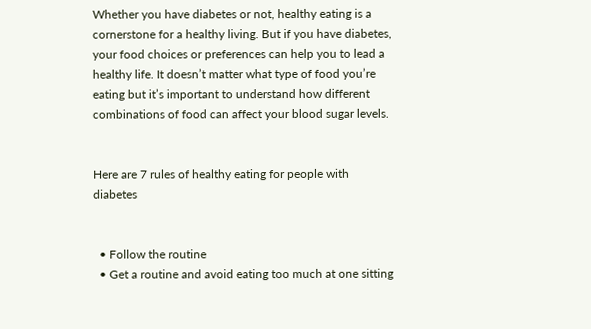Whether you have diabetes or not, healthy eating is a cornerstone for a healthy living. But if you have diabetes, your food choices or preferences can help you to lead a healthy life. It doesn’t matter what type of food you’re eating but it’s important to understand how different combinations of food can affect your blood sugar levels.


Here are 7 rules of healthy eating for people with diabetes


  • Follow the routine
  • Get a routine and avoid eating too much at one sitting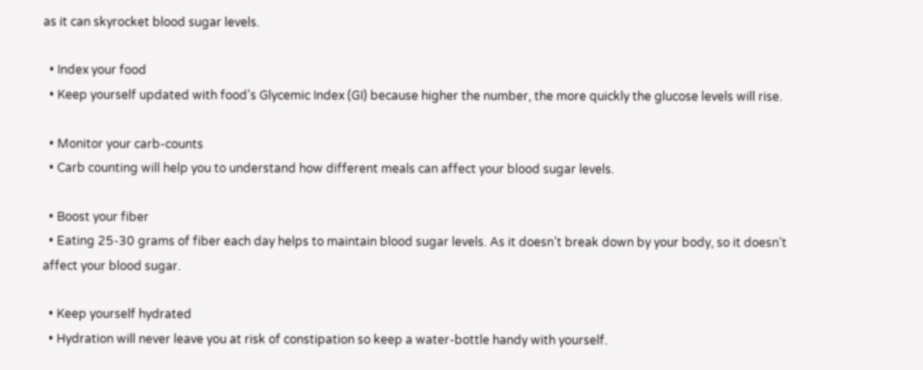as it can skyrocket blood sugar levels.

  • Index your food
  • Keep yourself updated with food’s Glycemic Index (GI) because higher the number, the more quickly the glucose levels will rise.

  • Monitor your carb-counts
  • Carb counting will help you to understand how different meals can affect your blood sugar levels.

  • Boost your fiber
  • Eating 25-30 grams of fiber each day helps to maintain blood sugar levels. As it doesn’t break down by your body, so it doesn’t affect your blood sugar.

  • Keep yourself hydrated
  • Hydration will never leave you at risk of constipation so keep a water-bottle handy with yourself.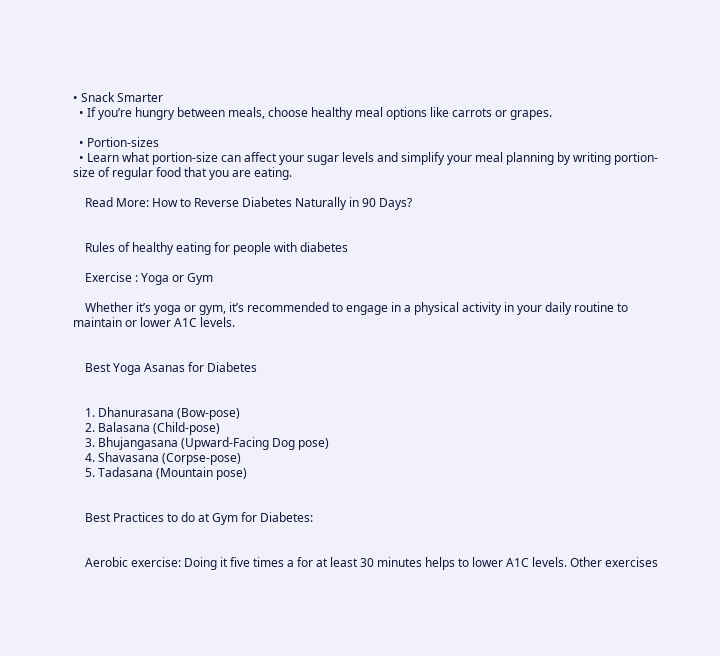• Snack Smarter
  • If you’re hungry between meals, choose healthy meal options like carrots or grapes.

  • Portion-sizes
  • Learn what portion-size can affect your sugar levels and simplify your meal planning by writing portion-size of regular food that you are eating.

    Read More: How to Reverse Diabetes Naturally in 90 Days?


    Rules of healthy eating for people with diabetes

    Exercise : Yoga or Gym

    Whether it’s yoga or gym, it’s recommended to engage in a physical activity in your daily routine to maintain or lower A1C levels.


    Best Yoga Asanas for Diabetes


    1. Dhanurasana (Bow-pose)
    2. Balasana (Child-pose)
    3. Bhujangasana (Upward-Facing Dog pose)
    4. Shavasana (Corpse-pose)
    5. Tadasana (Mountain pose)


    Best Practices to do at Gym for Diabetes:


    Aerobic exercise: Doing it five times a for at least 30 minutes helps to lower A1C levels. Other exercises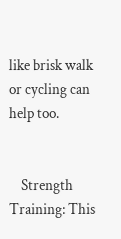like brisk walk or cycling can help too.


    Strength Training: This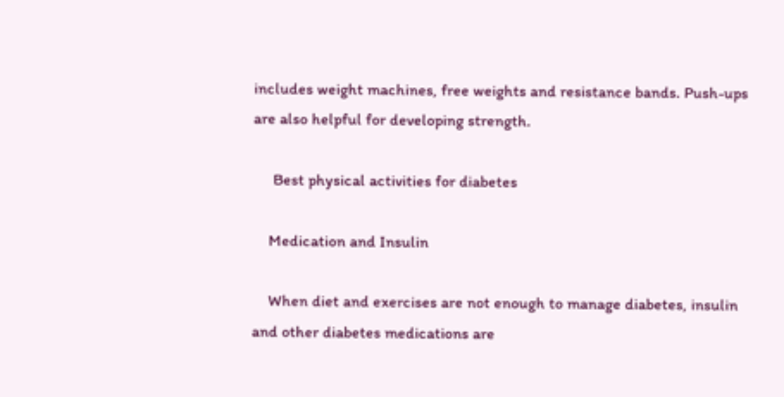includes weight machines, free weights and resistance bands. Push-ups are also helpful for developing strength.

     Best physical activities for diabetes

    Medication and Insulin

    When diet and exercises are not enough to manage diabetes, insulin and other diabetes medications are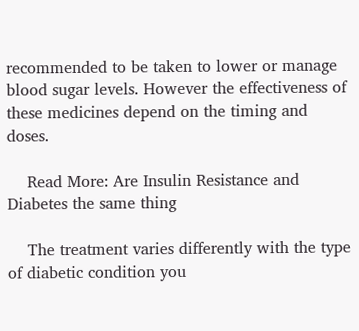recommended to be taken to lower or manage blood sugar levels. However the effectiveness of these medicines depend on the timing and doses.

    Read More: Are Insulin Resistance and Diabetes the same thing

    The treatment varies differently with the type of diabetic condition you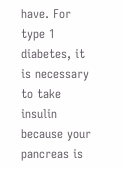have. For type 1 diabetes, it is necessary to take insulin because your pancreas is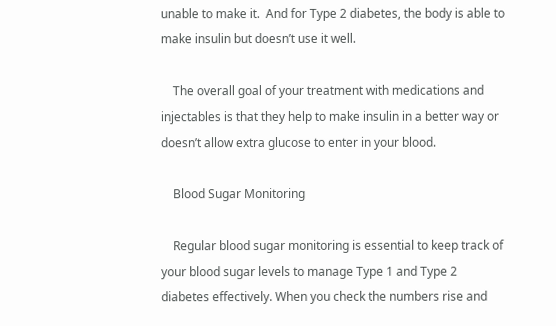unable to make it.  And for Type 2 diabetes, the body is able to make insulin but doesn’t use it well.

    The overall goal of your treatment with medications and injectables is that they help to make insulin in a better way or doesn’t allow extra glucose to enter in your blood.

    Blood Sugar Monitoring

    Regular blood sugar monitoring is essential to keep track of your blood sugar levels to manage Type 1 and Type 2 diabetes effectively. When you check the numbers rise and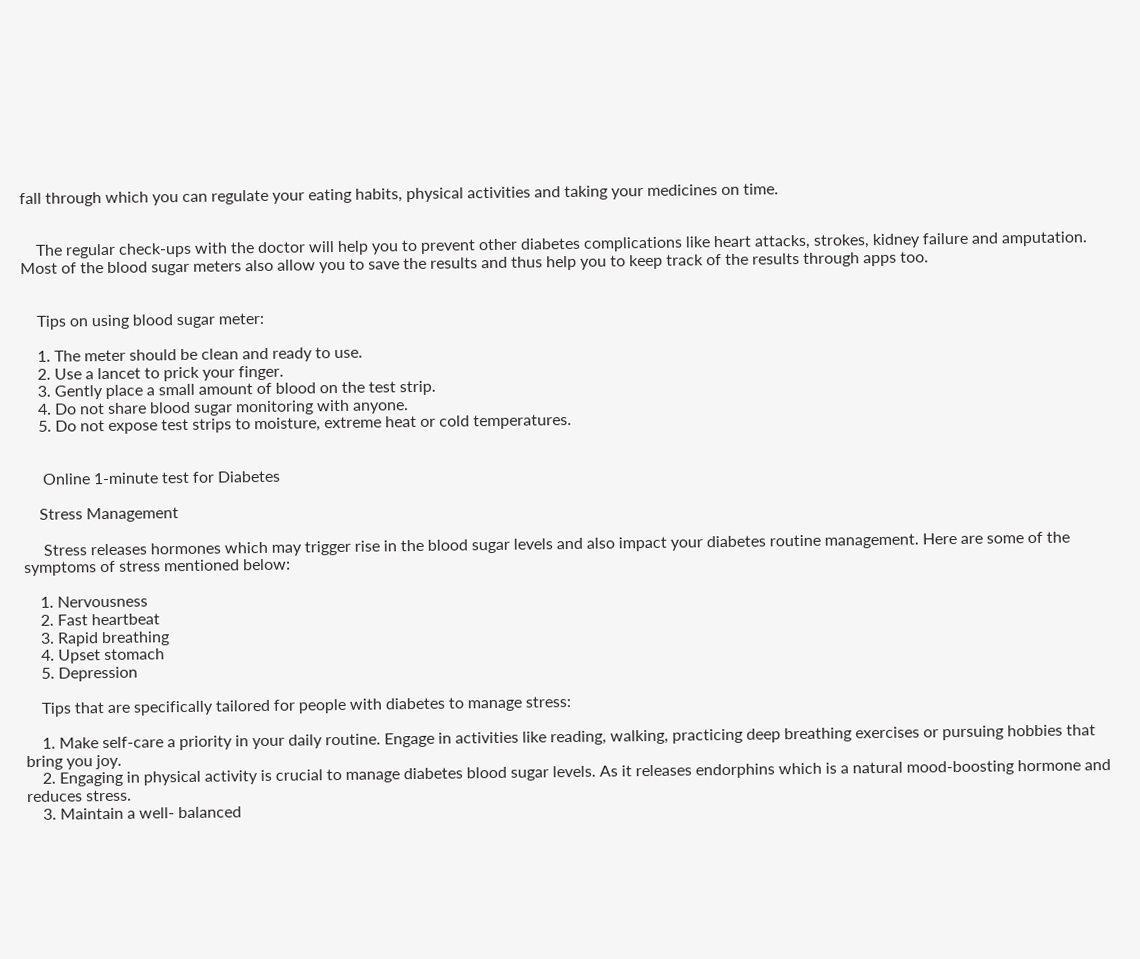fall through which you can regulate your eating habits, physical activities and taking your medicines on time.


    The regular check-ups with the doctor will help you to prevent other diabetes complications like heart attacks, strokes, kidney failure and amputation. Most of the blood sugar meters also allow you to save the results and thus help you to keep track of the results through apps too.


    Tips on using blood sugar meter:

    1. The meter should be clean and ready to use.
    2. Use a lancet to prick your finger.
    3. Gently place a small amount of blood on the test strip.
    4. Do not share blood sugar monitoring with anyone.
    5. Do not expose test strips to moisture, extreme heat or cold temperatures.


     Online 1-minute test for Diabetes

    Stress Management

     Stress releases hormones which may trigger rise in the blood sugar levels and also impact your diabetes routine management. Here are some of the symptoms of stress mentioned below:

    1. Nervousness
    2. Fast heartbeat
    3. Rapid breathing
    4. Upset stomach
    5. Depression

    Tips that are specifically tailored for people with diabetes to manage stress:

    1. Make self-care a priority in your daily routine. Engage in activities like reading, walking, practicing deep breathing exercises or pursuing hobbies that bring you joy.
    2. Engaging in physical activity is crucial to manage diabetes blood sugar levels. As it releases endorphins which is a natural mood-boosting hormone and reduces stress.
    3. Maintain a well- balanced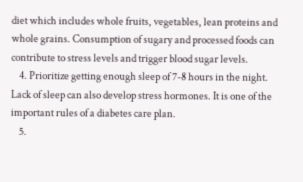diet which includes whole fruits, vegetables, lean proteins and whole grains. Consumption of sugary and processed foods can contribute to stress levels and trigger blood sugar levels.
    4. Prioritize getting enough sleep of 7-8 hours in the night. Lack of sleep can also develop stress hormones. It is one of the important rules of a diabetes care plan.
    5.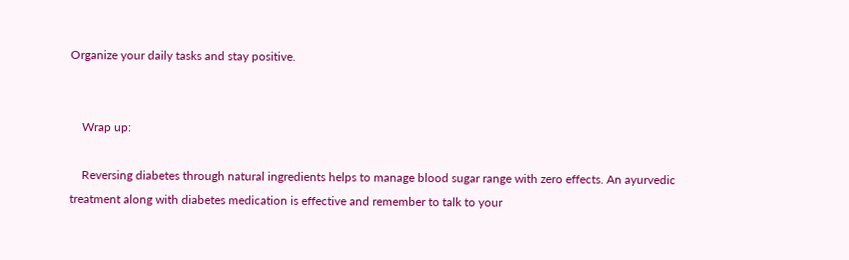Organize your daily tasks and stay positive.


    Wrap up:

    Reversing diabetes through natural ingredients helps to manage blood sugar range with zero effects. An ayurvedic treatment along with diabetes medication is effective and remember to talk to your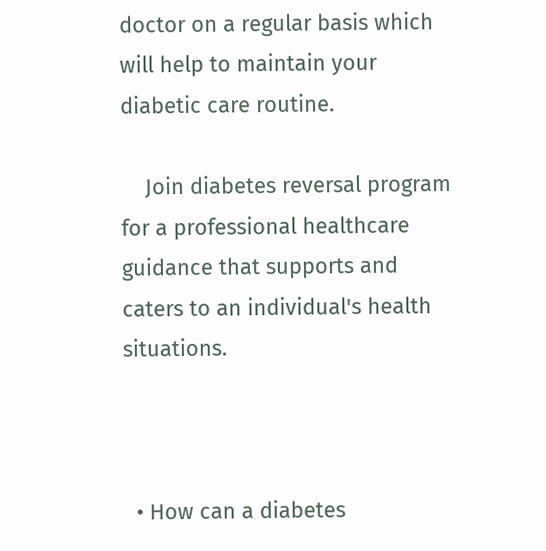doctor on a regular basis which will help to maintain your diabetic care routine.

    Join diabetes reversal program for a professional healthcare guidance that supports and caters to an individual's health situations.



  • How can a diabetes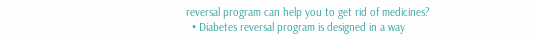reversal program can help you to get rid of medicines?
  • Diabetes reversal program is designed in a way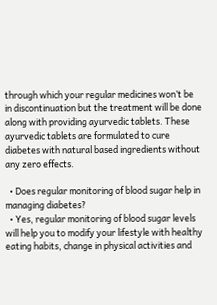through which your regular medicines won’t be in discontinuation but the treatment will be done along with providing ayurvedic tablets. These ayurvedic tablets are formulated to cure diabetes with natural based ingredients without any zero effects.

  • Does regular monitoring of blood sugar help in managing diabetes?
  • Yes, regular monitoring of blood sugar levels will help you to modify your lifestyle with healthy eating habits, change in physical activities and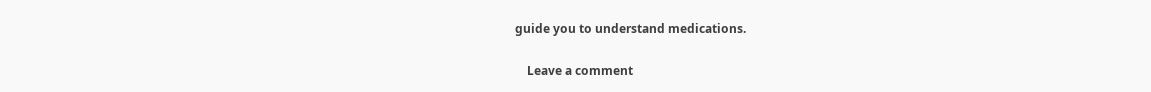guide you to understand medications.

    Leave a comment